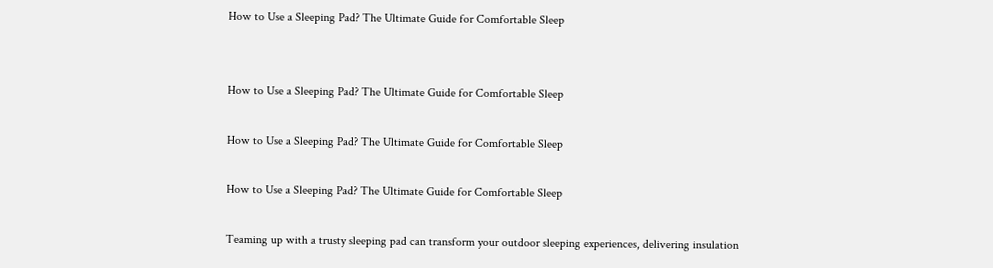How to Use a Sleeping Pad? The Ultimate Guide for Comfortable Sleep


How to Use a Sleeping Pad? The Ultimate Guide for Comfortable Sleep

How to Use a Sleeping Pad? The Ultimate Guide for Comfortable Sleep

How to Use a Sleeping Pad? The Ultimate Guide for Comfortable Sleep

Teaming up with a trusty sleeping pad can transform your outdoor sleeping experiences, delivering insulation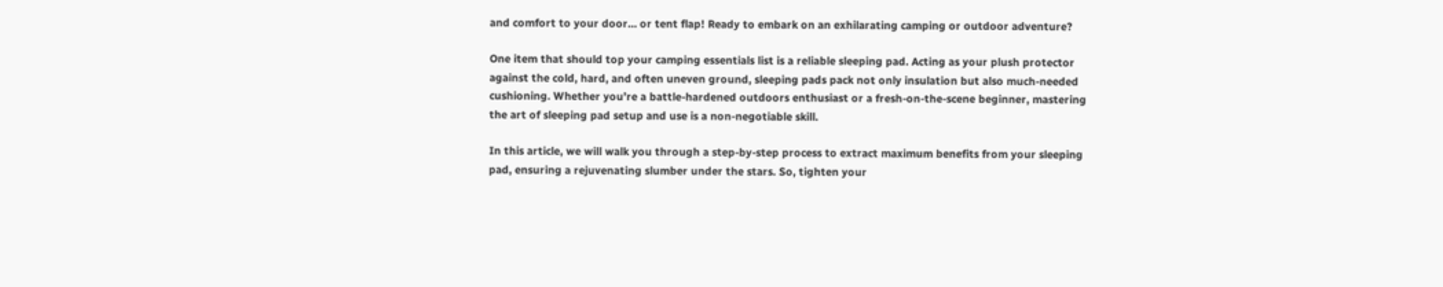and comfort to your door… or tent flap! Ready to embark on an exhilarating camping or outdoor adventure?

One item that should top your camping essentials list is a reliable sleeping pad. Acting as your plush protector against the cold, hard, and often uneven ground, sleeping pads pack not only insulation but also much-needed cushioning. Whether you’re a battle-hardened outdoors enthusiast or a fresh-on-the-scene beginner, mastering the art of sleeping pad setup and use is a non-negotiable skill.

In this article, we will walk you through a step-by-step process to extract maximum benefits from your sleeping pad, ensuring a rejuvenating slumber under the stars. So, tighten your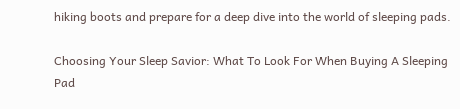hiking boots and prepare for a deep dive into the world of sleeping pads.

Choosing Your Sleep Savior: What To Look For When Buying A Sleeping Pad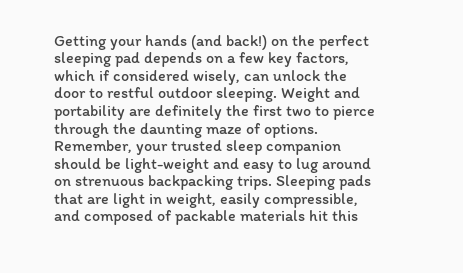Getting your hands (and back!) on the perfect sleeping pad depends on a few key factors, which if considered wisely, can unlock the door to restful outdoor sleeping. Weight and portability are definitely the first two to pierce through the daunting maze of options. Remember, your trusted sleep companion should be light-weight and easy to lug around on strenuous backpacking trips. Sleeping pads that are light in weight, easily compressible, and composed of packable materials hit this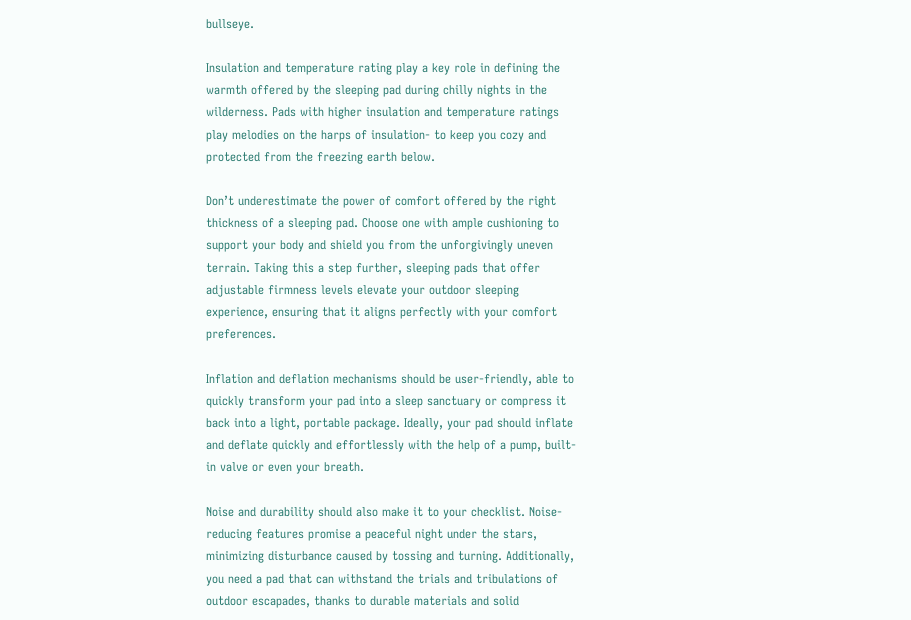bullseye.

Insulation and temperature rating play a key role in defining the warmth offered by the sleeping pad during chilly nights in the wilderness. Pads with higher insulation and temperature ratings play melodies on the harps of insulation- to keep you cozy and protected from the freezing earth below.

Don’t underestimate the power of comfort offered by the right thickness of a sleeping pad. Choose one with ample cushioning to support your body and shield you from the unforgivingly uneven terrain. Taking this a step further, sleeping pads that offer adjustable firmness levels elevate your outdoor sleeping experience, ensuring that it aligns perfectly with your comfort preferences.

Inflation and deflation mechanisms should be user-friendly, able to quickly transform your pad into a sleep sanctuary or compress it back into a light, portable package. Ideally, your pad should inflate and deflate quickly and effortlessly with the help of a pump, built-in valve or even your breath.

Noise and durability should also make it to your checklist. Noise-reducing features promise a peaceful night under the stars, minimizing disturbance caused by tossing and turning. Additionally, you need a pad that can withstand the trials and tribulations of outdoor escapades, thanks to durable materials and solid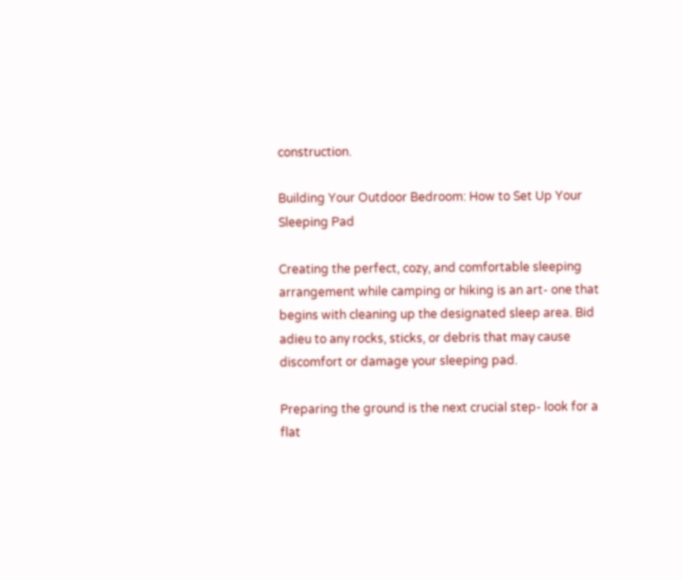construction.

Building Your Outdoor Bedroom: How to Set Up Your Sleeping Pad

Creating the perfect, cozy, and comfortable sleeping arrangement while camping or hiking is an art- one that begins with cleaning up the designated sleep area. Bid adieu to any rocks, sticks, or debris that may cause discomfort or damage your sleeping pad.

Preparing the ground is the next crucial step- look for a flat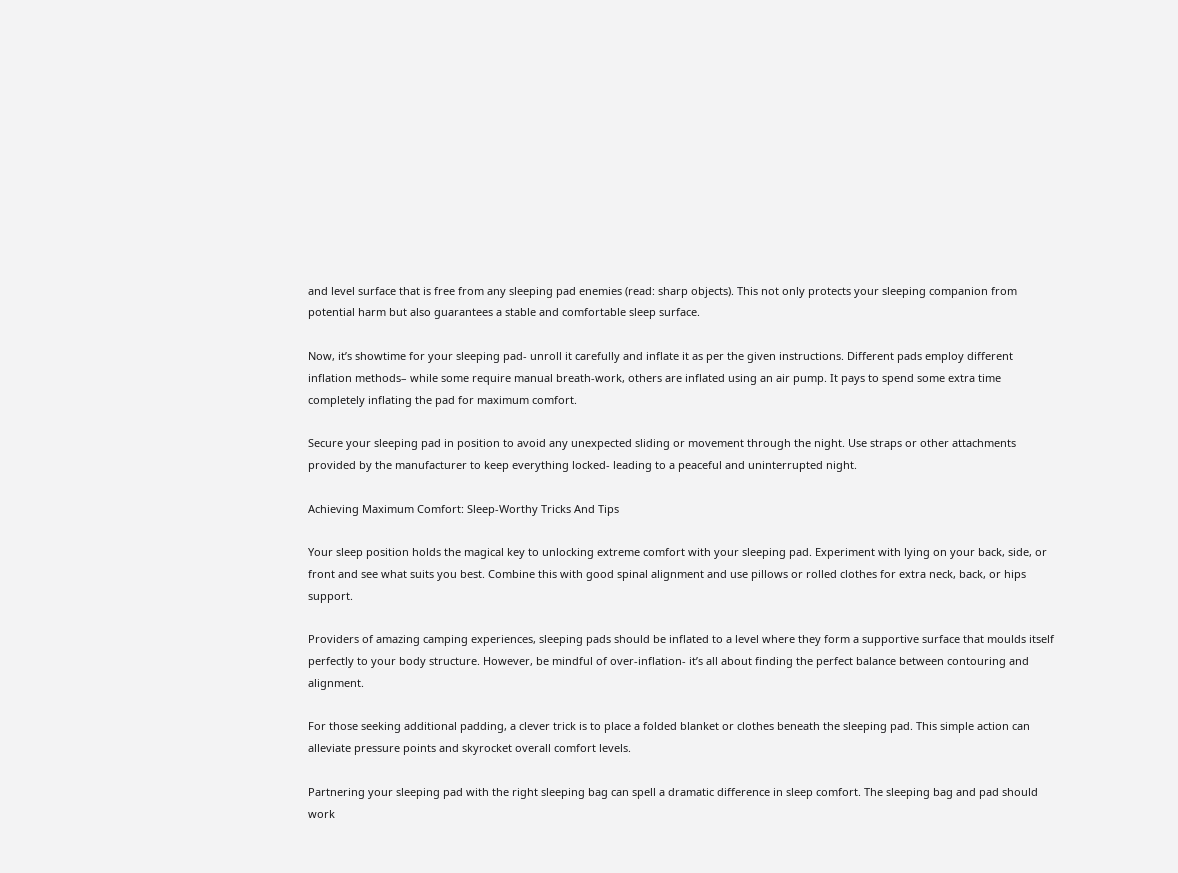and level surface that is free from any sleeping pad enemies (read: sharp objects). This not only protects your sleeping companion from potential harm but also guarantees a stable and comfortable sleep surface.

Now, it’s showtime for your sleeping pad- unroll it carefully and inflate it as per the given instructions. Different pads employ different inflation methods– while some require manual breath-work, others are inflated using an air pump. It pays to spend some extra time completely inflating the pad for maximum comfort.

Secure your sleeping pad in position to avoid any unexpected sliding or movement through the night. Use straps or other attachments provided by the manufacturer to keep everything locked- leading to a peaceful and uninterrupted night.

Achieving Maximum Comfort: Sleep-Worthy Tricks And Tips

Your sleep position holds the magical key to unlocking extreme comfort with your sleeping pad. Experiment with lying on your back, side, or front and see what suits you best. Combine this with good spinal alignment and use pillows or rolled clothes for extra neck, back, or hips support.

Providers of amazing camping experiences, sleeping pads should be inflated to a level where they form a supportive surface that moulds itself perfectly to your body structure. However, be mindful of over-inflation- it’s all about finding the perfect balance between contouring and alignment.

For those seeking additional padding, a clever trick is to place a folded blanket or clothes beneath the sleeping pad. This simple action can alleviate pressure points and skyrocket overall comfort levels.

Partnering your sleeping pad with the right sleeping bag can spell a dramatic difference in sleep comfort. The sleeping bag and pad should work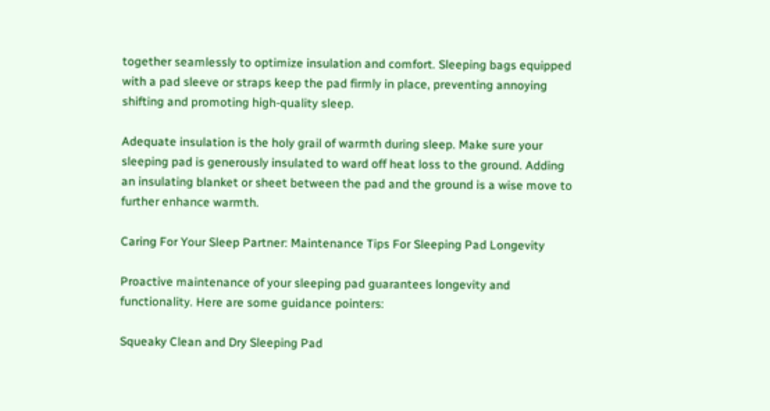together seamlessly to optimize insulation and comfort. Sleeping bags equipped with a pad sleeve or straps keep the pad firmly in place, preventing annoying shifting and promoting high-quality sleep.

Adequate insulation is the holy grail of warmth during sleep. Make sure your sleeping pad is generously insulated to ward off heat loss to the ground. Adding an insulating blanket or sheet between the pad and the ground is a wise move to further enhance warmth.

Caring For Your Sleep Partner: Maintenance Tips For Sleeping Pad Longevity

Proactive maintenance of your sleeping pad guarantees longevity and functionality. Here are some guidance pointers:

Squeaky Clean and Dry Sleeping Pad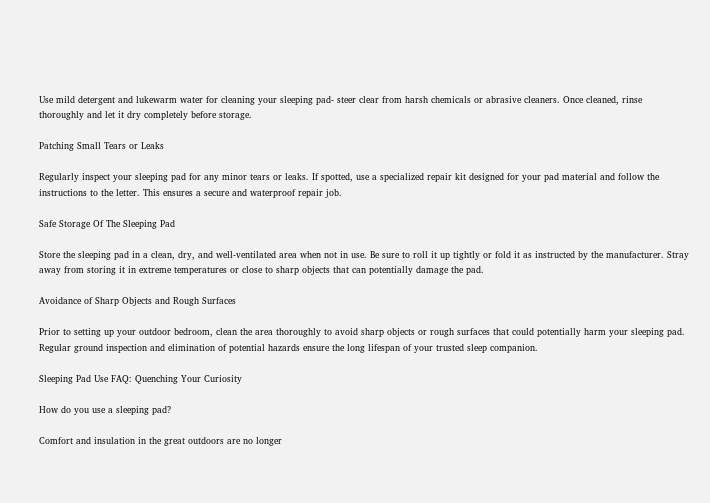Use mild detergent and lukewarm water for cleaning your sleeping pad- steer clear from harsh chemicals or abrasive cleaners. Once cleaned, rinse thoroughly and let it dry completely before storage.

Patching Small Tears or Leaks

Regularly inspect your sleeping pad for any minor tears or leaks. If spotted, use a specialized repair kit designed for your pad material and follow the instructions to the letter. This ensures a secure and waterproof repair job.

Safe Storage Of The Sleeping Pad

Store the sleeping pad in a clean, dry, and well-ventilated area when not in use. Be sure to roll it up tightly or fold it as instructed by the manufacturer. Stray away from storing it in extreme temperatures or close to sharp objects that can potentially damage the pad.

Avoidance of Sharp Objects and Rough Surfaces

Prior to setting up your outdoor bedroom, clean the area thoroughly to avoid sharp objects or rough surfaces that could potentially harm your sleeping pad. Regular ground inspection and elimination of potential hazards ensure the long lifespan of your trusted sleep companion.

Sleeping Pad Use FAQ: Quenching Your Curiosity

How do you use a sleeping pad?

Comfort and insulation in the great outdoors are no longer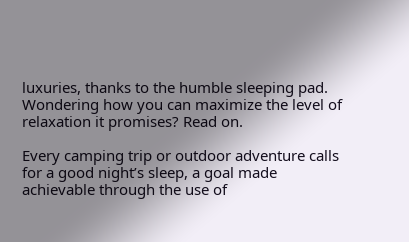luxuries, thanks to the humble sleeping pad. Wondering how you can maximize the level of relaxation it promises? Read on.

Every camping trip or outdoor adventure calls for a good night’s sleep, a goal made achievable through the use of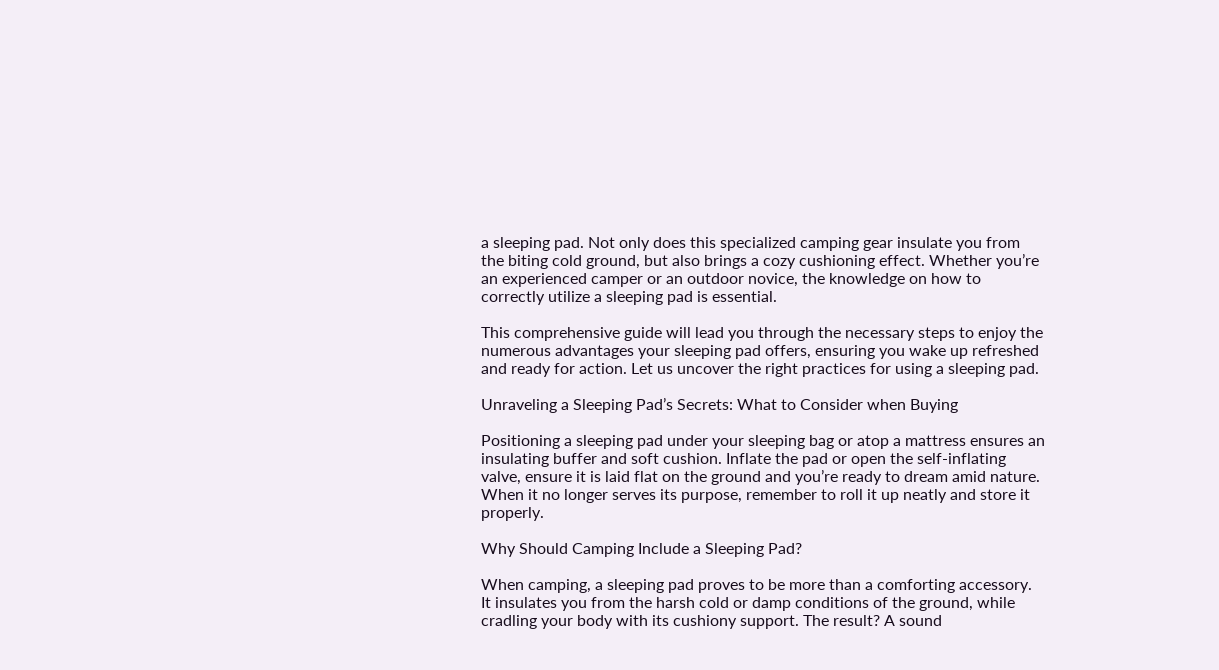a sleeping pad. Not only does this specialized camping gear insulate you from the biting cold ground, but also brings a cozy cushioning effect. Whether you’re an experienced camper or an outdoor novice, the knowledge on how to correctly utilize a sleeping pad is essential.

This comprehensive guide will lead you through the necessary steps to enjoy the numerous advantages your sleeping pad offers, ensuring you wake up refreshed and ready for action. Let us uncover the right practices for using a sleeping pad.

Unraveling a Sleeping Pad’s Secrets: What to Consider when Buying

Positioning a sleeping pad under your sleeping bag or atop a mattress ensures an insulating buffer and soft cushion. Inflate the pad or open the self-inflating valve, ensure it is laid flat on the ground and you’re ready to dream amid nature. When it no longer serves its purpose, remember to roll it up neatly and store it properly.

Why Should Camping Include a Sleeping Pad?

When camping, a sleeping pad proves to be more than a comforting accessory. It insulates you from the harsh cold or damp conditions of the ground, while cradling your body with its cushiony support. The result? A sound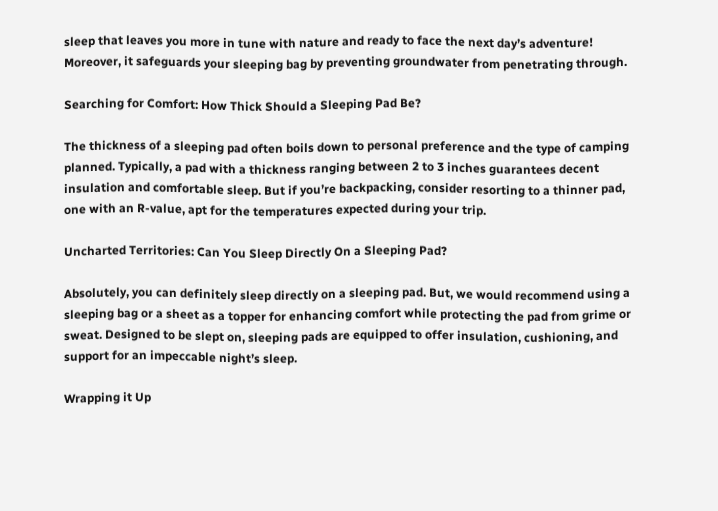sleep that leaves you more in tune with nature and ready to face the next day’s adventure! Moreover, it safeguards your sleeping bag by preventing groundwater from penetrating through.

Searching for Comfort: How Thick Should a Sleeping Pad Be?

The thickness of a sleeping pad often boils down to personal preference and the type of camping planned. Typically, a pad with a thickness ranging between 2 to 3 inches guarantees decent insulation and comfortable sleep. But if you’re backpacking, consider resorting to a thinner pad, one with an R-value, apt for the temperatures expected during your trip.

Uncharted Territories: Can You Sleep Directly On a Sleeping Pad?

Absolutely, you can definitely sleep directly on a sleeping pad. But, we would recommend using a sleeping bag or a sheet as a topper for enhancing comfort while protecting the pad from grime or sweat. Designed to be slept on, sleeping pads are equipped to offer insulation, cushioning, and support for an impeccable night’s sleep.

Wrapping it Up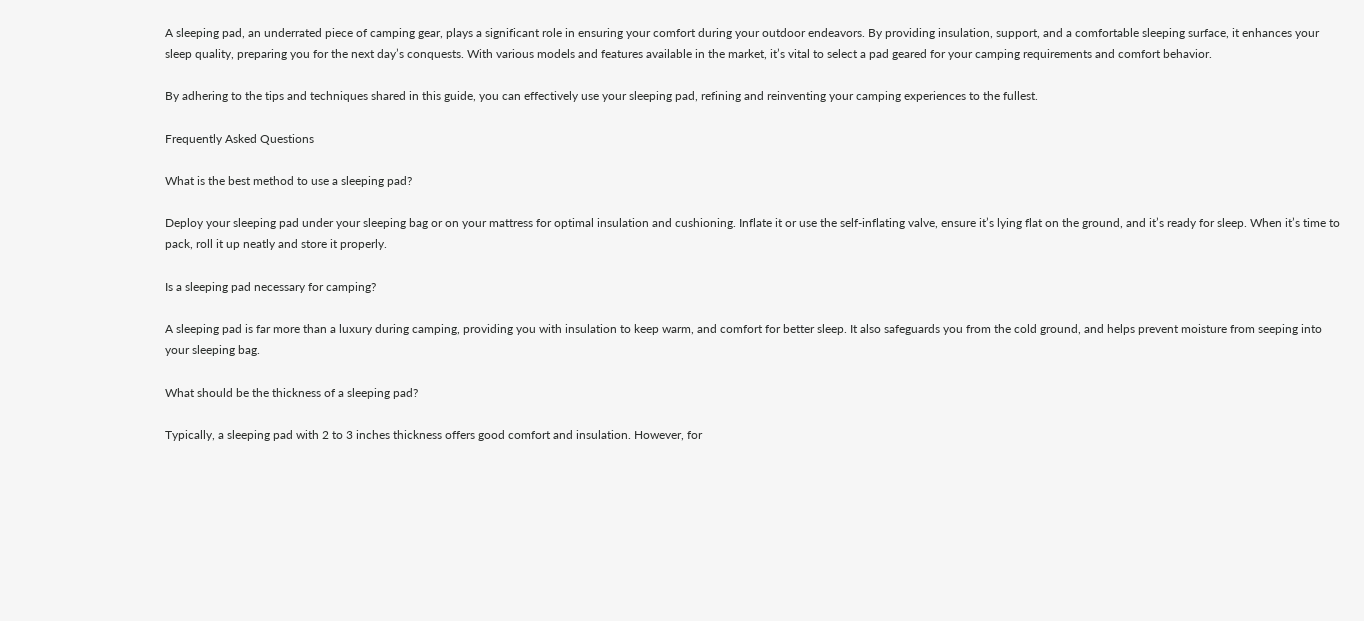A sleeping pad, an underrated piece of camping gear, plays a significant role in ensuring your comfort during your outdoor endeavors. By providing insulation, support, and a comfortable sleeping surface, it enhances your sleep quality, preparing you for the next day’s conquests. With various models and features available in the market, it’s vital to select a pad geared for your camping requirements and comfort behavior.

By adhering to the tips and techniques shared in this guide, you can effectively use your sleeping pad, refining and reinventing your camping experiences to the fullest.

Frequently Asked Questions

What is the best method to use a sleeping pad?

Deploy your sleeping pad under your sleeping bag or on your mattress for optimal insulation and cushioning. Inflate it or use the self-inflating valve, ensure it’s lying flat on the ground, and it’s ready for sleep. When it’s time to pack, roll it up neatly and store it properly.

Is a sleeping pad necessary for camping?

A sleeping pad is far more than a luxury during camping, providing you with insulation to keep warm, and comfort for better sleep. It also safeguards you from the cold ground, and helps prevent moisture from seeping into your sleeping bag.

What should be the thickness of a sleeping pad?

Typically, a sleeping pad with 2 to 3 inches thickness offers good comfort and insulation. However, for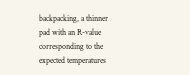backpacking, a thinner pad with an R-value corresponding to the expected temperatures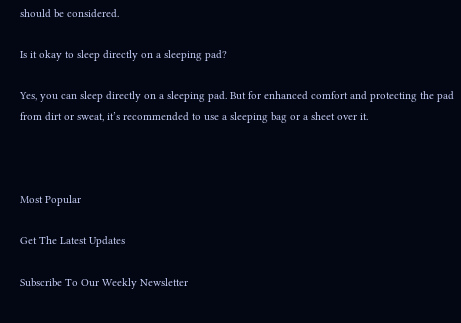should be considered.

Is it okay to sleep directly on a sleeping pad?

Yes, you can sleep directly on a sleeping pad. But for enhanced comfort and protecting the pad from dirt or sweat, it’s recommended to use a sleeping bag or a sheet over it.



Most Popular

Get The Latest Updates

Subscribe To Our Weekly Newsletter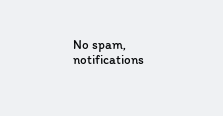No spam, notifications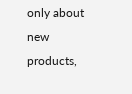only about new products,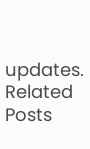updates.
Related Posts